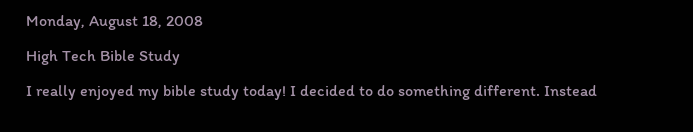Monday, August 18, 2008

High Tech Bible Study

I really enjoyed my bible study today! I decided to do something different. Instead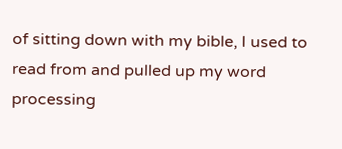of sitting down with my bible, I used to read from and pulled up my word processing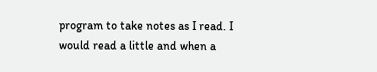program to take notes as I read. I would read a little and when a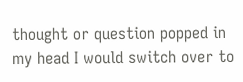thought or question popped in my head I would switch over to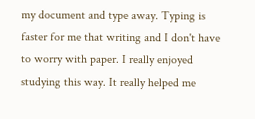my document and type away. Typing is faster for me that writing and I don't have to worry with paper. I really enjoyed studying this way. It really helped me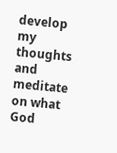develop my thoughts and meditate on what God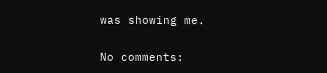was showing me.

No comments: